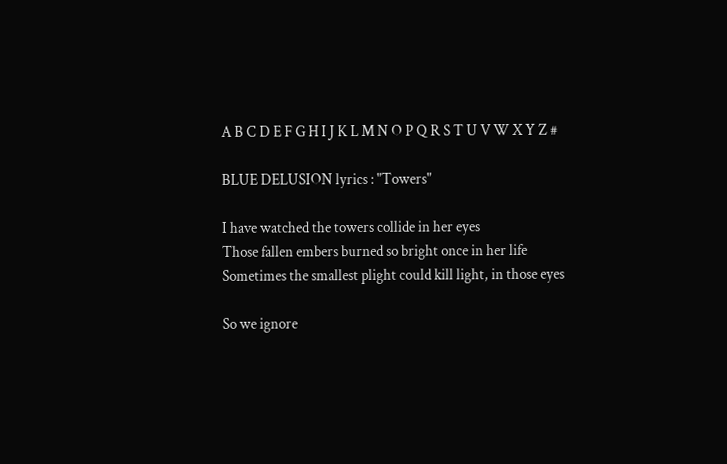A B C D E F G H I J K L M N O P Q R S T U V W X Y Z #

BLUE DELUSION lyrics : "Towers"

I have watched the towers collide in her eyes
Those fallen embers burned so bright once in her life
Sometimes the smallest plight could kill light, in those eyes

So we ignore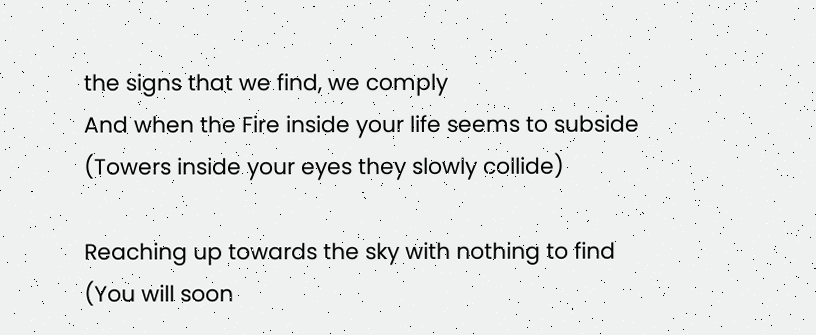the signs that we find, we comply
And when the Fire inside your life seems to subside
(Towers inside your eyes they slowly collide)

Reaching up towards the sky with nothing to find
(You will soon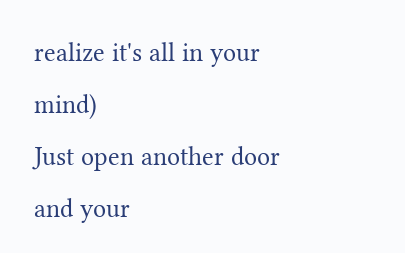realize it's all in your mind)
Just open another door and your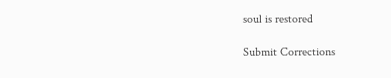soul is restored

Submit Corrections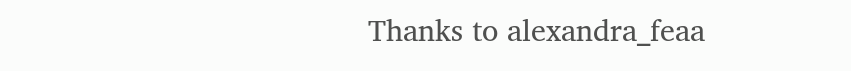Thanks to alexandra_feaa